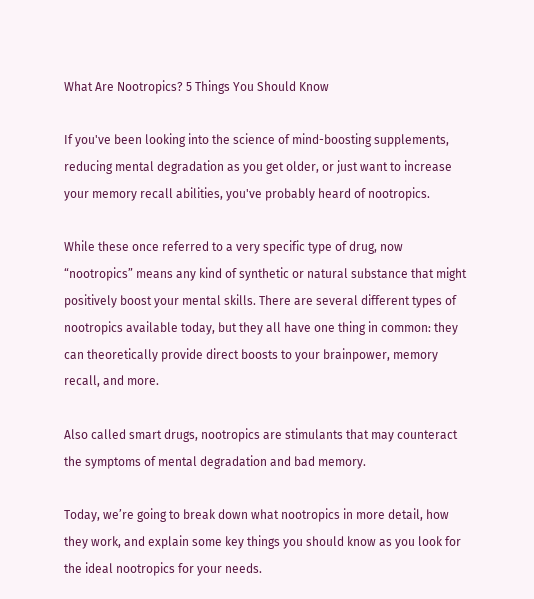What Are Nootropics? 5 Things You Should Know

If you've been looking into the science of mind-boosting supplements, reducing mental degradation as you get older, or just want to increase your memory recall abilities, you've probably heard of nootropics.

While these once referred to a very specific type of drug, now “nootropics” means any kind of synthetic or natural substance that might positively boost your mental skills. There are several different types of nootropics available today, but they all have one thing in common: they can theoretically provide direct boosts to your brainpower, memory recall, and more.

Also called smart drugs, nootropics are stimulants that may counteract the symptoms of mental degradation and bad memory.

Today, we’re going to break down what nootropics in more detail, how they work, and explain some key things you should know as you look for the ideal nootropics for your needs.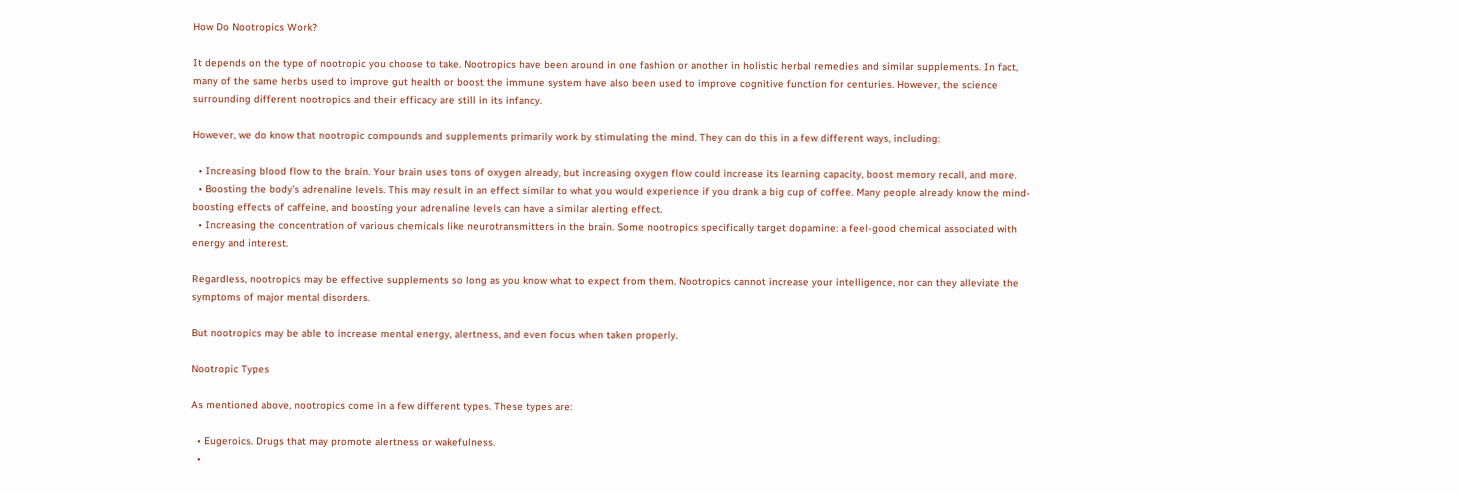How Do Nootropics Work?

It depends on the type of nootropic you choose to take. Nootropics have been around in one fashion or another in holistic herbal remedies and similar supplements. In fact, many of the same herbs used to improve gut health or boost the immune system have also been used to improve cognitive function for centuries. However, the science surrounding different nootropics and their efficacy are still in its infancy.

However, we do know that nootropic compounds and supplements primarily work by stimulating the mind. They can do this in a few different ways, including:

  • Increasing blood flow to the brain. Your brain uses tons of oxygen already, but increasing oxygen flow could increase its learning capacity, boost memory recall, and more.
  • Boosting the body’s adrenaline levels. This may result in an effect similar to what you would experience if you drank a big cup of coffee. Many people already know the mind-boosting effects of caffeine, and boosting your adrenaline levels can have a similar alerting effect.
  • Increasing the concentration of various chemicals like neurotransmitters in the brain. Some nootropics specifically target dopamine: a feel-good chemical associated with energy and interest.

Regardless, nootropics may be effective supplements so long as you know what to expect from them. Nootropics cannot increase your intelligence, nor can they alleviate the symptoms of major mental disorders.

But nootropics may be able to increase mental energy, alertness, and even focus when taken properly.

Nootropic Types

As mentioned above, nootropics come in a few different types. These types are:

  • Eugeroics. Drugs that may promote alertness or wakefulness.
  •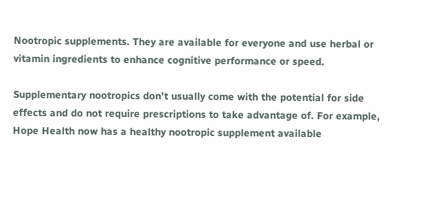Nootropic supplements. They are available for everyone and use herbal or vitamin ingredients to enhance cognitive performance or speed.

Supplementary nootropics don’t usually come with the potential for side effects and do not require prescriptions to take advantage of. For example, Hope Health now has a healthy nootropic supplement available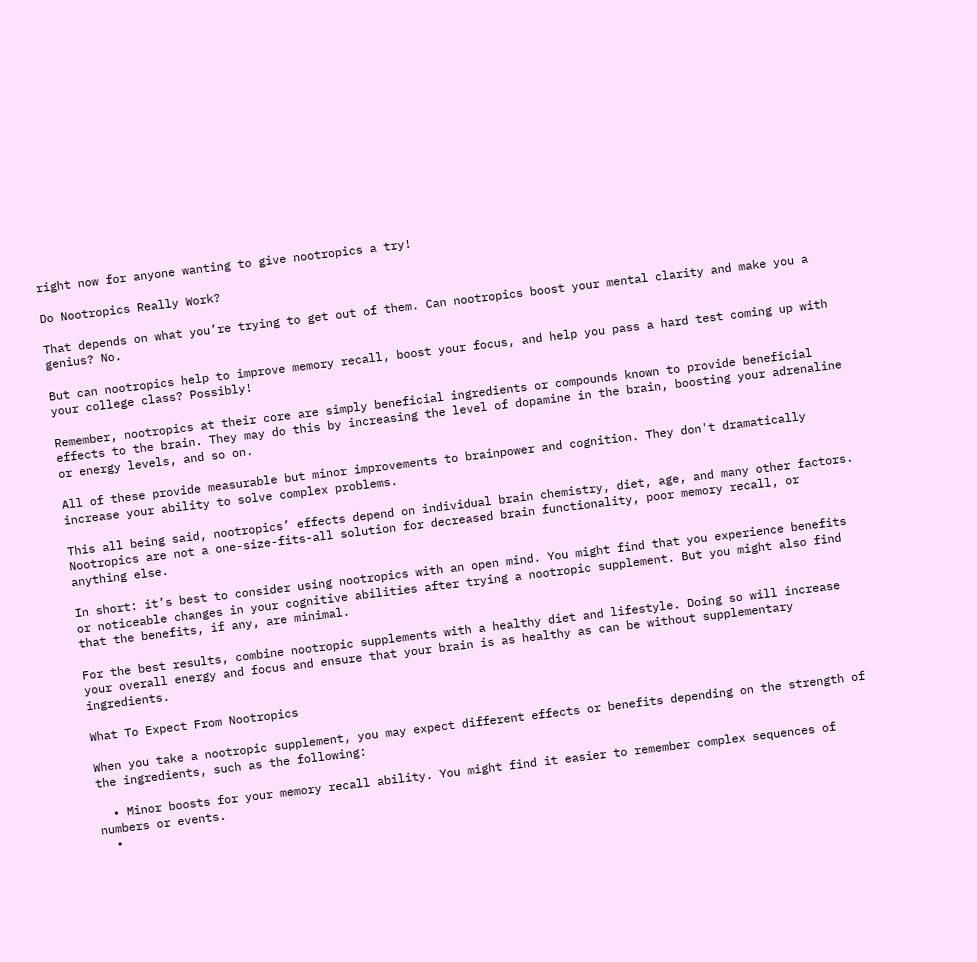right now for anyone wanting to give nootropics a try!

Do Nootropics Really Work?

That depends on what you’re trying to get out of them. Can nootropics boost your mental clarity and make you a genius? No.

But can nootropics help to improve memory recall, boost your focus, and help you pass a hard test coming up with your college class? Possibly!

Remember, nootropics at their core are simply beneficial ingredients or compounds known to provide beneficial effects to the brain. They may do this by increasing the level of dopamine in the brain, boosting your adrenaline or energy levels, and so on.

All of these provide measurable but minor improvements to brainpower and cognition. They don't dramatically increase your ability to solve complex problems.

This all being said, nootropics’ effects depend on individual brain chemistry, diet, age, and many other factors. Nootropics are not a one-size-fits-all solution for decreased brain functionality, poor memory recall, or anything else.

In short: it’s best to consider using nootropics with an open mind. You might find that you experience benefits or noticeable changes in your cognitive abilities after trying a nootropic supplement. But you might also find that the benefits, if any, are minimal.

For the best results, combine nootropic supplements with a healthy diet and lifestyle. Doing so will increase your overall energy and focus and ensure that your brain is as healthy as can be without supplementary ingredients.

What To Expect From Nootropics

When you take a nootropic supplement, you may expect different effects or benefits depending on the strength of the ingredients, such as the following:

  • Minor boosts for your memory recall ability. You might find it easier to remember complex sequences of numbers or events.
  •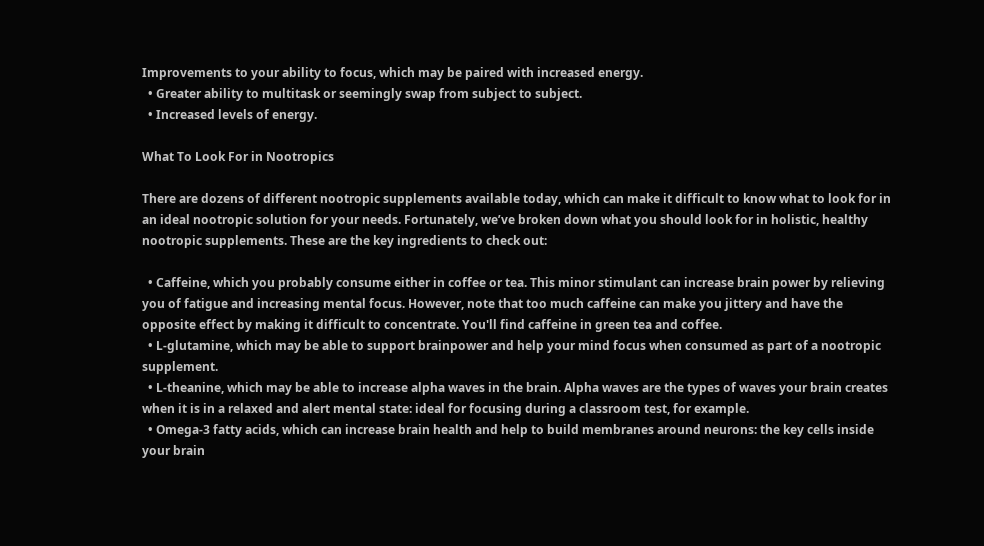Improvements to your ability to focus, which may be paired with increased energy.
  • Greater ability to multitask or seemingly swap from subject to subject.
  • Increased levels of energy.

What To Look For in Nootropics

There are dozens of different nootropic supplements available today, which can make it difficult to know what to look for in an ideal nootropic solution for your needs. Fortunately, we’ve broken down what you should look for in holistic, healthy nootropic supplements. These are the key ingredients to check out:

  • Caffeine, which you probably consume either in coffee or tea. This minor stimulant can increase brain power by relieving you of fatigue and increasing mental focus. However, note that too much caffeine can make you jittery and have the opposite effect by making it difficult to concentrate. You'll find caffeine in green tea and coffee.
  • L-glutamine, which may be able to support brainpower and help your mind focus when consumed as part of a nootropic supplement.
  • L-theanine, which may be able to increase alpha waves in the brain. Alpha waves are the types of waves your brain creates when it is in a relaxed and alert mental state: ideal for focusing during a classroom test, for example.
  • Omega-3 fatty acids, which can increase brain health and help to build membranes around neurons: the key cells inside your brain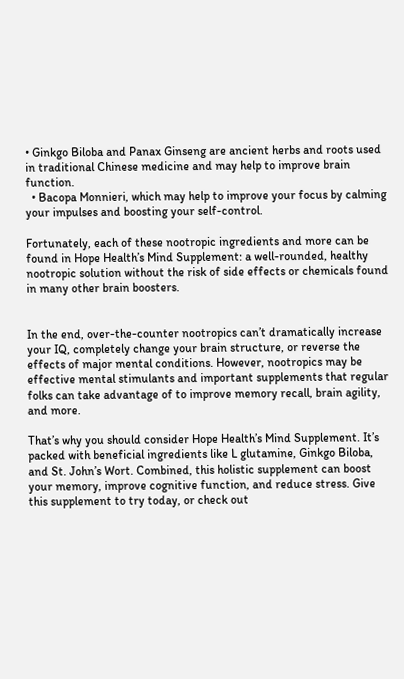• Ginkgo Biloba and Panax Ginseng are ancient herbs and roots used in traditional Chinese medicine and may help to improve brain function.
  • Bacopa Monnieri, which may help to improve your focus by calming your impulses and boosting your self-control.

Fortunately, each of these nootropic ingredients and more can be found in Hope Health’s Mind Supplement: a well-rounded, healthy nootropic solution without the risk of side effects or chemicals found in many other brain boosters.


In the end, over-the-counter nootropics can’t dramatically increase your IQ, completely change your brain structure, or reverse the effects of major mental conditions. However, nootropics may be effective mental stimulants and important supplements that regular folks can take advantage of to improve memory recall, brain agility, and more.

That’s why you should consider Hope Health’s Mind Supplement. It’s packed with beneficial ingredients like L glutamine, Ginkgo Biloba, and St. John’s Wort. Combined, this holistic supplement can boost your memory, improve cognitive function, and reduce stress. Give this supplement to try today, or check out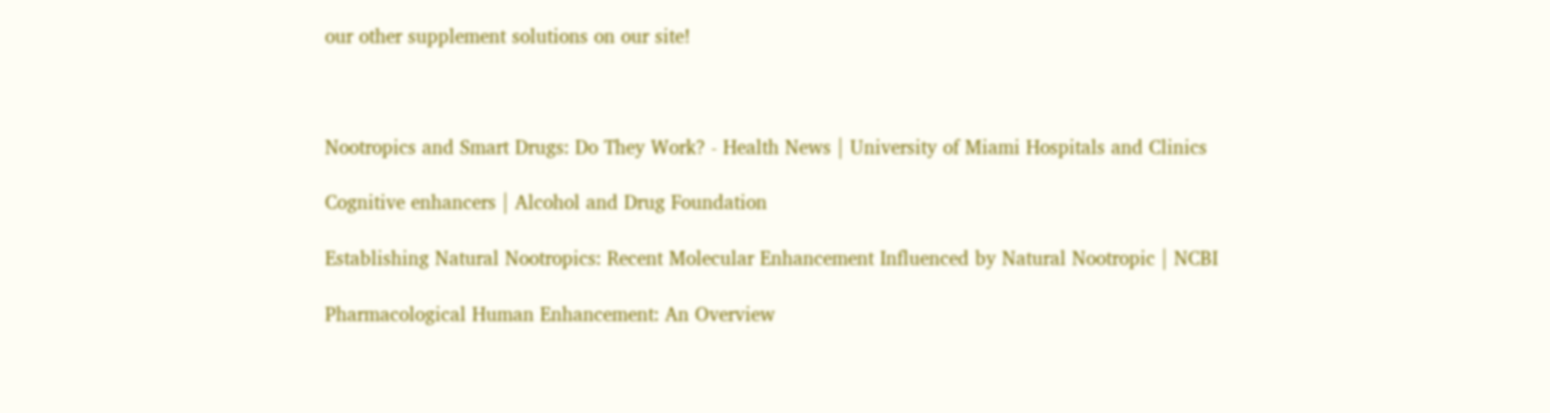our other supplement solutions on our site!



Nootropics and Smart Drugs: Do They Work? - Health News | University of Miami Hospitals and Clinics

Cognitive enhancers | Alcohol and Drug Foundation

Establishing Natural Nootropics: Recent Molecular Enhancement Influenced by Natural Nootropic | NCBI

Pharmacological Human Enhancement: An Overview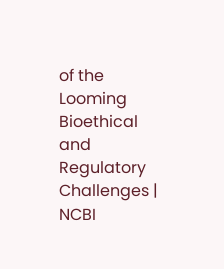of the Looming Bioethical and Regulatory Challenges | NCBI